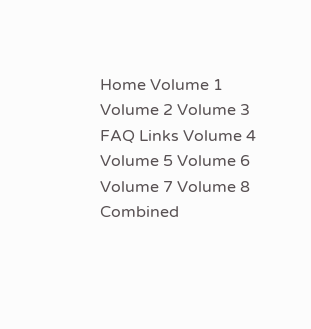Home Volume 1 Volume 2 Volume 3 FAQ Links Volume 4 Volume 5 Volume 6 Volume 7 Volume 8 Combined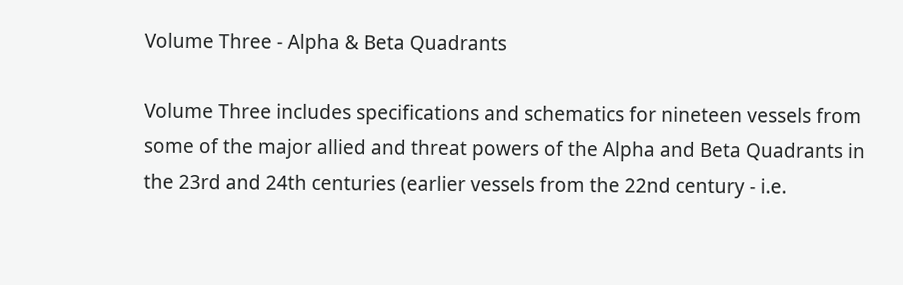Volume Three - Alpha & Beta Quadrants

Volume Three includes specifications and schematics for nineteen vessels from some of the major allied and threat powers of the Alpha and Beta Quadrants in the 23rd and 24th centuries (earlier vessels from the 22nd century - i.e.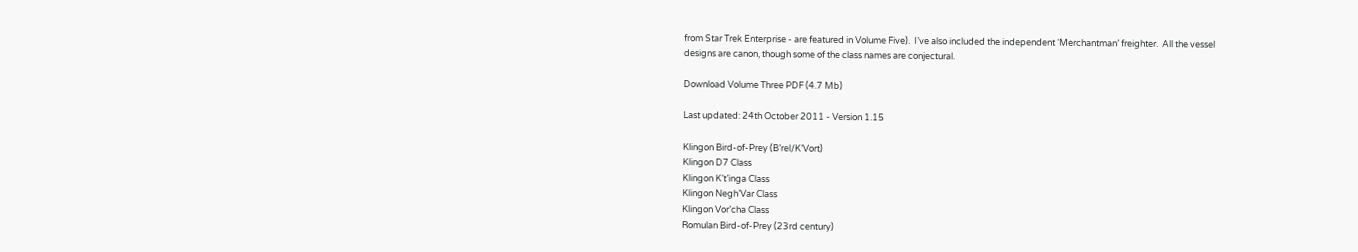from Star Trek Enterprise - are featured in Volume Five).  I’ve also included the independent ‘Merchantman’ freighter.  All the vessel designs are canon, though some of the class names are conjectural.

Download Volume Three PDF (4.7 Mb)

Last updated: 24th October 2011 - Version 1.15

Klingon Bird-of-Prey (B’rel/K’Vort)
Klingon D7 Class
Klingon K’t’inga Class
Klingon Negh’Var Class
Klingon Vor’cha Class
Romulan Bird-of-Prey (23rd century)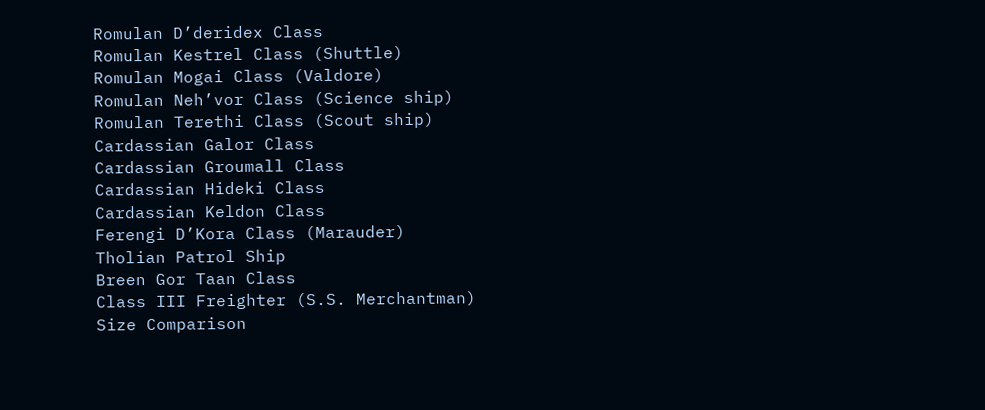Romulan D’deridex Class
Romulan Kestrel Class (Shuttle)
Romulan Mogai Class (Valdore)
Romulan Neh’vor Class (Science ship)
Romulan Terethi Class (Scout ship)
Cardassian Galor Class
Cardassian Groumall Class
Cardassian Hideki Class
Cardassian Keldon Class
Ferengi D’Kora Class (Marauder)
Tholian Patrol Ship
Breen Gor Taan Class
Class III Freighter (S.S. Merchantman)
Size Comparison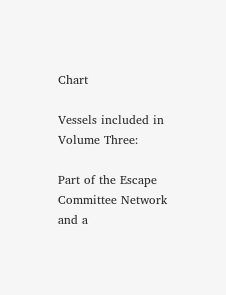Chart

Vessels included in Volume Three:

Part of the Escape Committee Network
and a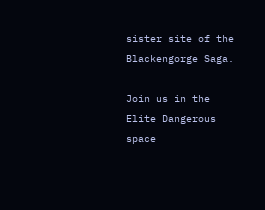sister site of the Blackengorge Saga.

Join us in the Elite Dangerous space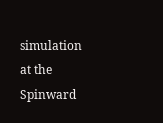simulation at the
Spinward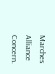Marches Alliance Concern.